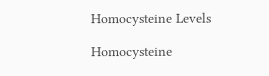Homocysteine Levels

Homocysteine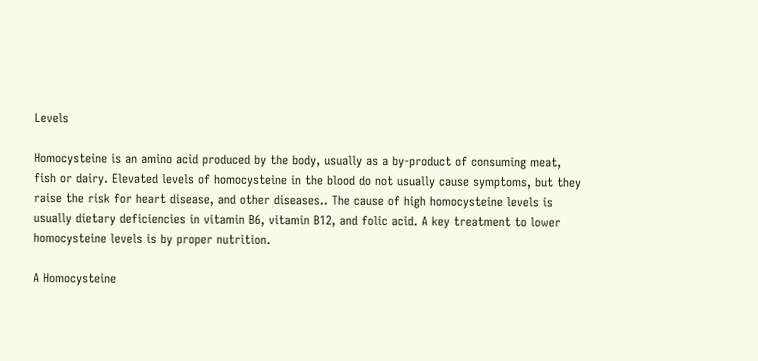Levels

Homocysteine is an amino acid produced by the body, usually as a by-product of consuming meat, fish or dairy. Elevated levels of homocysteine in the blood do not usually cause symptoms, but they raise the risk for heart disease, and other diseases.. The cause of high homocysteine levels is usually dietary deficiencies in vitamin B6, vitamin B12, and folic acid. A key treatment to lower homocysteine levels is by proper nutrition.

A Homocysteine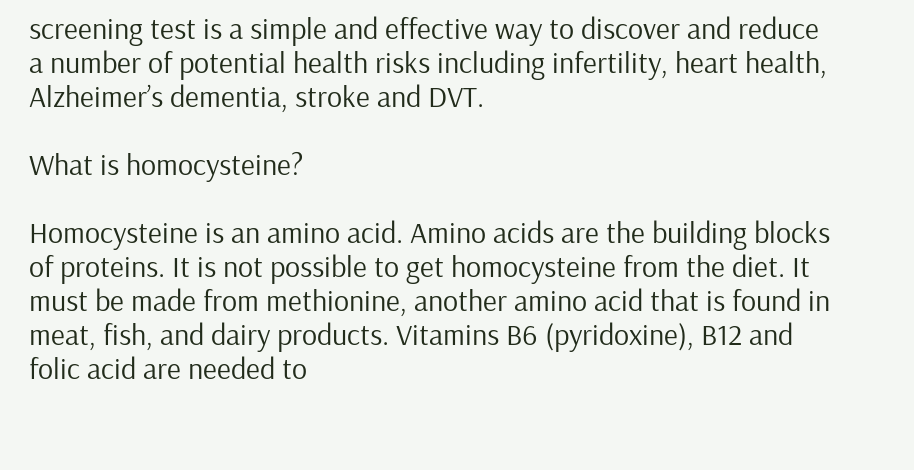screening test is a simple and effective way to discover and reduce a number of potential health risks including infertility, heart health, Alzheimer’s dementia, stroke and DVT.

What is homocysteine?

Homocysteine is an amino acid. Amino acids are the building blocks of proteins. It is not possible to get homocysteine from the diet. It must be made from methionine, another amino acid that is found in meat, fish, and dairy products. Vitamins B6 (pyridoxine), B12 and folic acid are needed to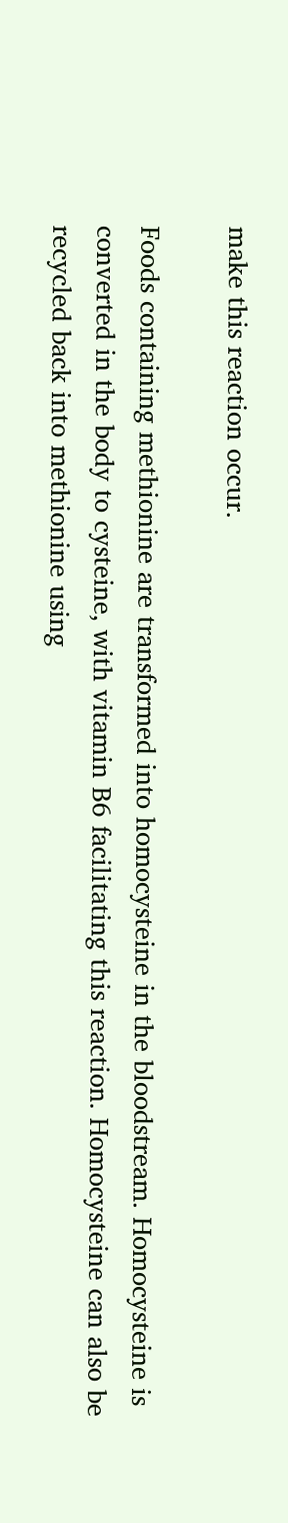make this reaction occur.

Foods containing methionine are transformed into homocysteine in the bloodstream. Homocysteine is converted in the body to cysteine, with vitamin B6 facilitating this reaction. Homocysteine can also be recycled back into methionine using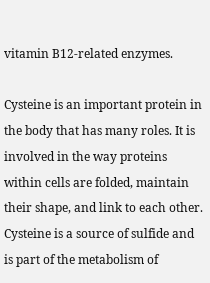vitamin B12-related enzymes.

Cysteine is an important protein in the body that has many roles. It is involved in the way proteins within cells are folded, maintain their shape, and link to each other. Cysteine is a source of sulfide and is part of the metabolism of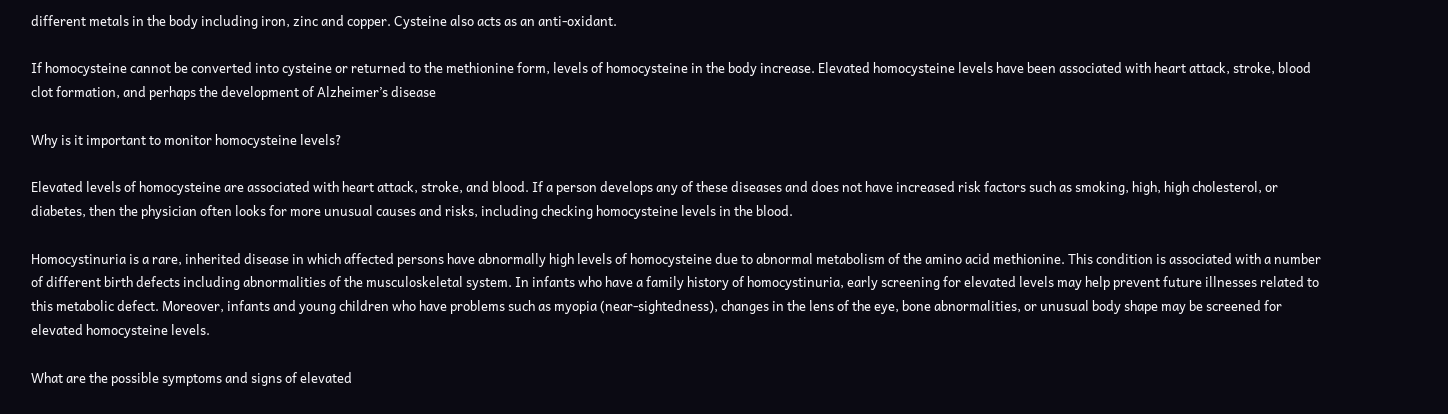different metals in the body including iron, zinc and copper. Cysteine also acts as an anti-oxidant.

If homocysteine cannot be converted into cysteine or returned to the methionine form, levels of homocysteine in the body increase. Elevated homocysteine levels have been associated with heart attack, stroke, blood clot formation, and perhaps the development of Alzheimer’s disease

Why is it important to monitor homocysteine levels?

Elevated levels of homocysteine are associated with heart attack, stroke, and blood. If a person develops any of these diseases and does not have increased risk factors such as smoking, high, high cholesterol, or diabetes, then the physician often looks for more unusual causes and risks, including checking homocysteine levels in the blood.

Homocystinuria is a rare, inherited disease in which affected persons have abnormally high levels of homocysteine due to abnormal metabolism of the amino acid methionine. This condition is associated with a number of different birth defects including abnormalities of the musculoskeletal system. In infants who have a family history of homocystinuria, early screening for elevated levels may help prevent future illnesses related to this metabolic defect. Moreover, infants and young children who have problems such as myopia (near-sightedness), changes in the lens of the eye, bone abnormalities, or unusual body shape may be screened for elevated homocysteine levels.

What are the possible symptoms and signs of elevated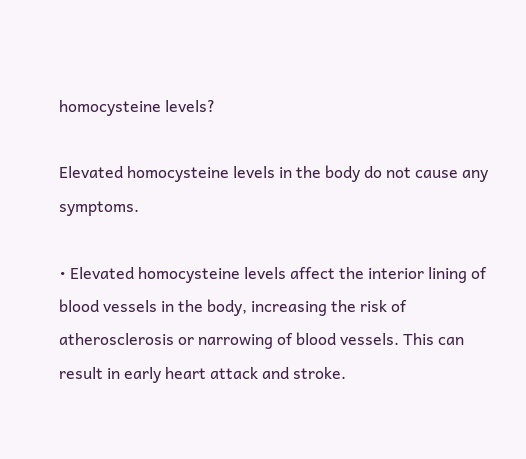homocysteine levels?

Elevated homocysteine levels in the body do not cause any symptoms.

• Elevated homocysteine levels affect the interior lining of blood vessels in the body, increasing the risk of atherosclerosis or narrowing of blood vessels. This can result in early heart attack and stroke.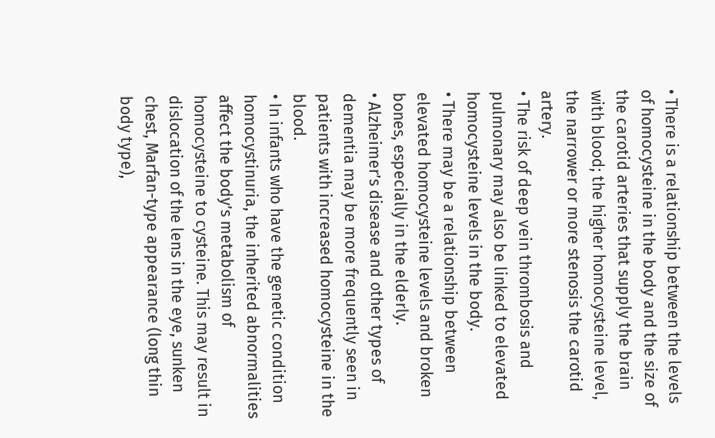• There is a relationship between the levels of homocysteine in the body and the size of the carotid arteries that supply the brain with blood; the higher homocysteine level, the narrower or more stenosis the carotid artery.
• The risk of deep vein thrombosis and pulmonary may also be linked to elevated homocysteine levels in the body.
• There may be a relationship between elevated homocysteine levels and broken bones, especially in the elderly.
• Alzheimer’s disease and other types of dementia may be more frequently seen in patients with increased homocysteine in the blood.
• In infants who have the genetic condition homocystinuria, the inherited abnormalities affect the body’s metabolism of homocysteine to cysteine. This may result in dislocation of the lens in the eye, sunken chest, Marfan-type appearance (long thin body type),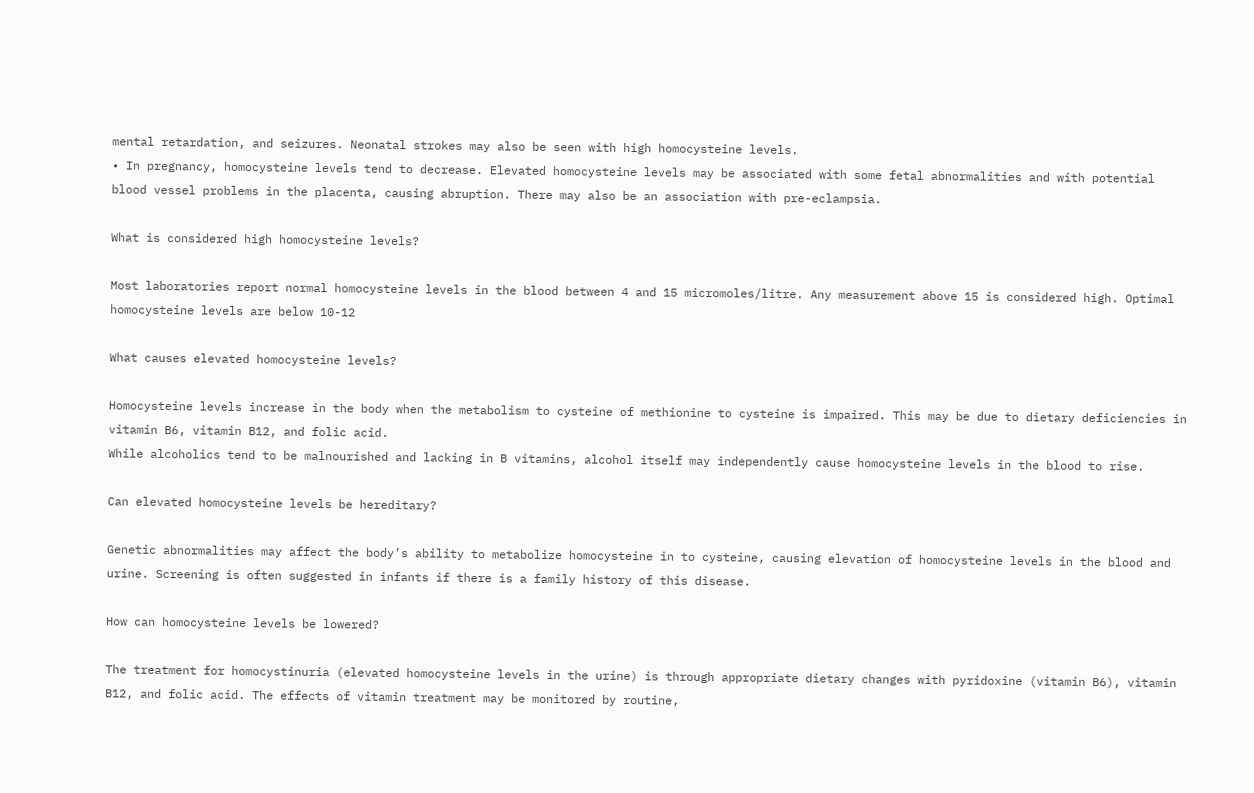mental retardation, and seizures. Neonatal strokes may also be seen with high homocysteine levels.
• In pregnancy, homocysteine levels tend to decrease. Elevated homocysteine levels may be associated with some fetal abnormalities and with potential blood vessel problems in the placenta, causing abruption. There may also be an association with pre-eclampsia.

What is considered high homocysteine levels?

Most laboratories report normal homocysteine levels in the blood between 4 and 15 micromoles/litre. Any measurement above 15 is considered high. Optimal homocysteine levels are below 10-12

What causes elevated homocysteine levels?

Homocysteine levels increase in the body when the metabolism to cysteine of methionine to cysteine is impaired. This may be due to dietary deficiencies in vitamin B6, vitamin B12, and folic acid.
While alcoholics tend to be malnourished and lacking in B vitamins, alcohol itself may independently cause homocysteine levels in the blood to rise.

Can elevated homocysteine levels be hereditary?

Genetic abnormalities may affect the body’s ability to metabolize homocysteine in to cysteine, causing elevation of homocysteine levels in the blood and urine. Screening is often suggested in infants if there is a family history of this disease.

How can homocysteine levels be lowered?

The treatment for homocystinuria (elevated homocysteine levels in the urine) is through appropriate dietary changes with pyridoxine (vitamin B6), vitamin B12, and folic acid. The effects of vitamin treatment may be monitored by routine,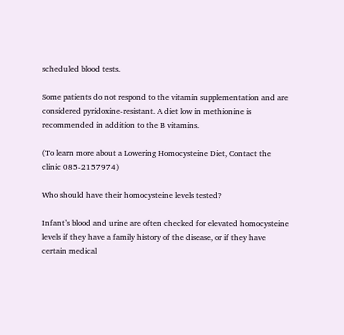scheduled blood tests.

Some patients do not respond to the vitamin supplementation and are considered pyridoxine-resistant. A diet low in methionine is recommended in addition to the B vitamins.

(To learn more about a Lowering Homocysteine Diet, Contact the clinic 085-2157974)

Who should have their homocysteine levels tested?

Infant’s blood and urine are often checked for elevated homocysteine levels if they have a family history of the disease, or if they have certain medical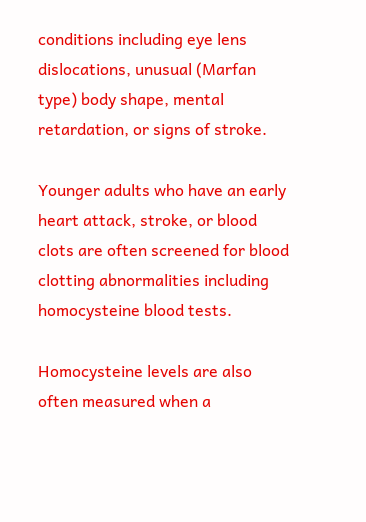conditions including eye lens dislocations, unusual (Marfan type) body shape, mental retardation, or signs of stroke.

Younger adults who have an early heart attack, stroke, or blood clots are often screened for blood clotting abnormalities including homocysteine blood tests.

Homocysteine levels are also often measured when a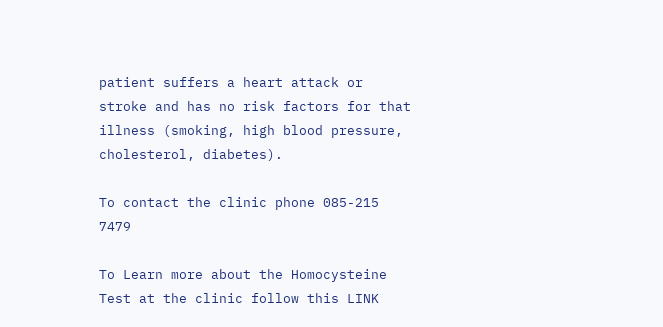patient suffers a heart attack or stroke and has no risk factors for that illness (smoking, high blood pressure, cholesterol, diabetes).

To contact the clinic phone 085-215 7479

To Learn more about the Homocysteine Test at the clinic follow this LINK